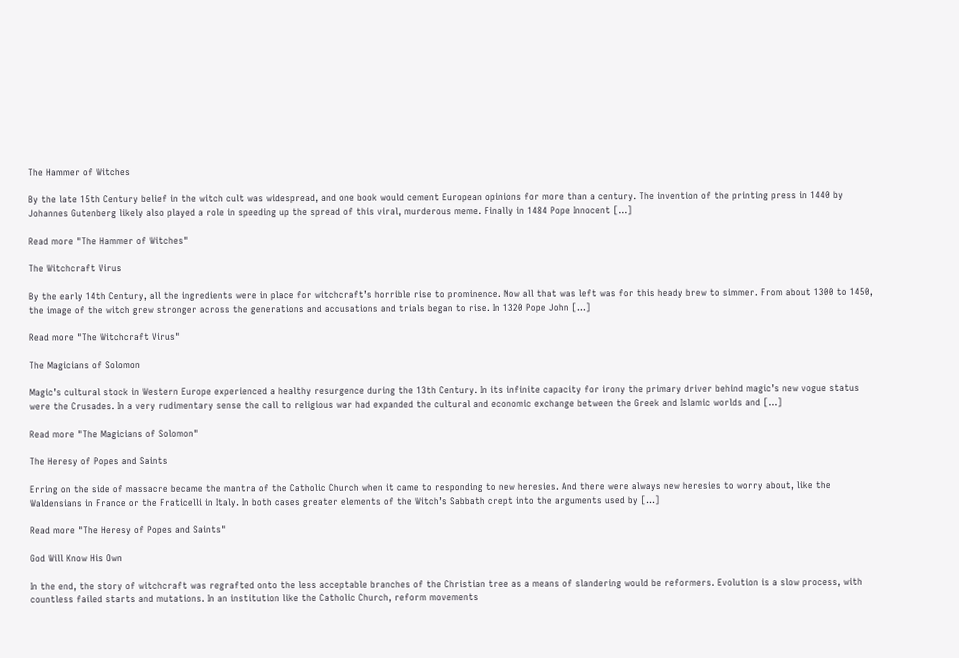The Hammer of Witches

By the late 15th Century belief in the witch cult was widespread, and one book would cement European opinions for more than a century. The invention of the printing press in 1440 by Johannes Gutenberg likely also played a role in speeding up the spread of this viral, murderous meme. Finally in 1484 Pope Innocent […]

Read more "The Hammer of Witches"

The Witchcraft Virus

By the early 14th Century, all the ingredients were in place for witchcraft’s horrible rise to prominence. Now all that was left was for this heady brew to simmer. From about 1300 to 1450, the image of the witch grew stronger across the generations and accusations and trials began to rise. In 1320 Pope John […]

Read more "The Witchcraft Virus"

The Magicians of Solomon

Magic’s cultural stock in Western Europe experienced a healthy resurgence during the 13th Century. In its infinite capacity for irony the primary driver behind magic’s new vogue status were the Crusades. In a very rudimentary sense the call to religious war had expanded the cultural and economic exchange between the Greek and Islamic worlds and […]

Read more "The Magicians of Solomon"

The Heresy of Popes and Saints

Erring on the side of massacre became the mantra of the Catholic Church when it came to responding to new heresies. And there were always new heresies to worry about, like the Waldensians in France or the Fraticelli in Italy. In both cases greater elements of the Witch’s Sabbath crept into the arguments used by […]

Read more "The Heresy of Popes and Saints"

God Will Know His Own

In the end, the story of witchcraft was regrafted onto the less acceptable branches of the Christian tree as a means of slandering would be reformers. Evolution is a slow process, with countless failed starts and mutations. In an institution like the Catholic Church, reform movements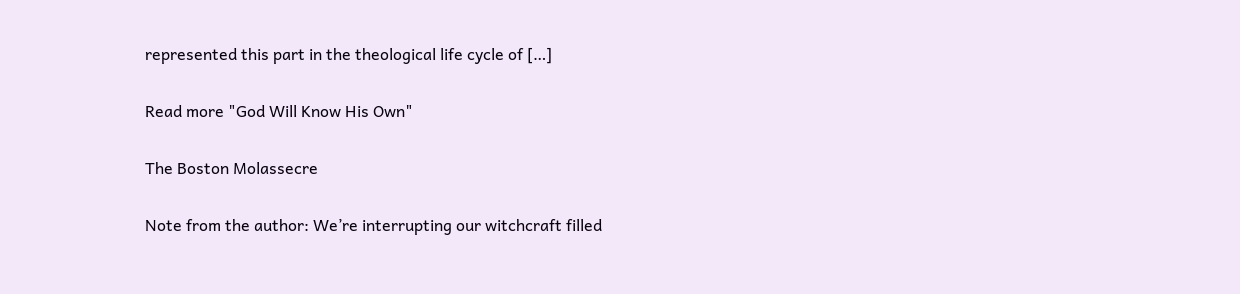represented this part in the theological life cycle of […]

Read more "God Will Know His Own"

The Boston Molassecre

Note from the author: We’re interrupting our witchcraft filled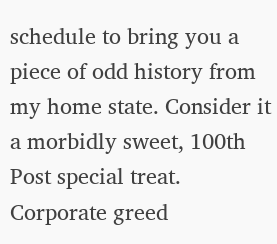schedule to bring you a piece of odd history from my home state. Consider it a morbidly sweet, 100th Post special treat. Corporate greed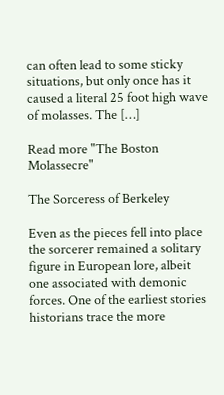can often lead to some sticky situations, but only once has it caused a literal 25 foot high wave of molasses. The […]

Read more "The Boston Molassecre"

The Sorceress of Berkeley

Even as the pieces fell into place the sorcerer remained a solitary figure in European lore, albeit one associated with demonic forces. One of the earliest stories historians trace the more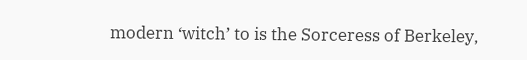modern ‘witch’ to is the Sorceress of Berkeley,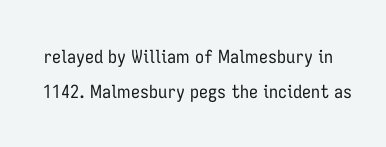relayed by William of Malmesbury in 1142. Malmesbury pegs the incident as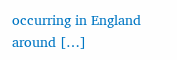occurring in England around […]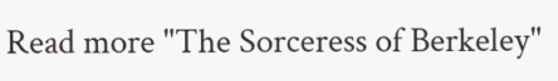Read more "The Sorceress of Berkeley"